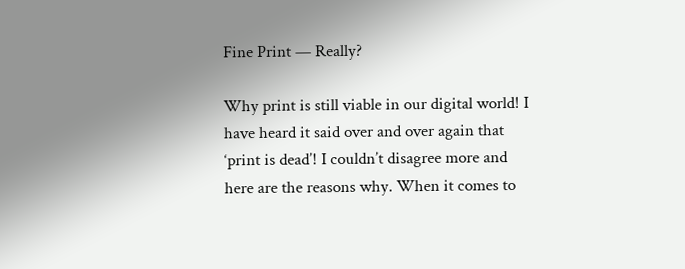Fine Print — Really?

Why print is still viable in our digital world! I have heard it said over and over again that ‘print is dead’! I couldn’t disagree more and here are the reasons why. When it comes to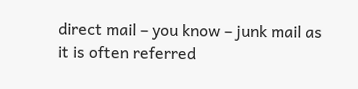direct mail – you know – junk mail as it is often referred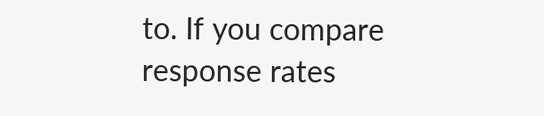to. If you compare response rates